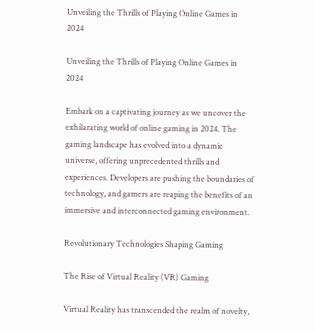Unveiling the Thrills of Playing Online Games in 2024

Unveiling the Thrills of Playing Online Games in 2024

Embark on a captivating journey as we uncover the exhilarating world of online gaming in 2024. The gaming landscape has evolved into a dynamic universe, offering unprecedented thrills and experiences. Developers are pushing the boundaries of technology, and gamers are reaping the benefits of an immersive and interconnected gaming environment.

Revolutionary Technologies Shaping Gaming

The Rise of Virtual Reality (VR) Gaming

Virtual Reality has transcended the realm of novelty,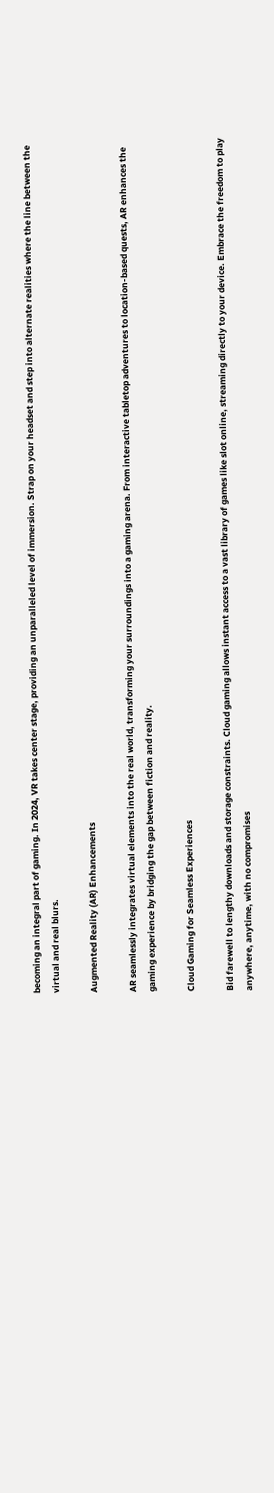becoming an integral part of gaming. In 2024, VR takes center stage, providing an unparalleled level of immersion. Strap on your headset and step into alternate realities where the line between the virtual and real blurs.

Augmented Reality (AR) Enhancements

AR seamlessly integrates virtual elements into the real world, transforming your surroundings into a gaming arena. From interactive tabletop adventures to location-based quests, AR enhances the gaming experience by bridging the gap between fiction and reality.

Cloud Gaming for Seamless Experiences

Bid farewell to lengthy downloads and storage constraints. Cloud gaming allows instant access to a vast library of games like slot online, streaming directly to your device. Embrace the freedom to play anywhere, anytime, with no compromises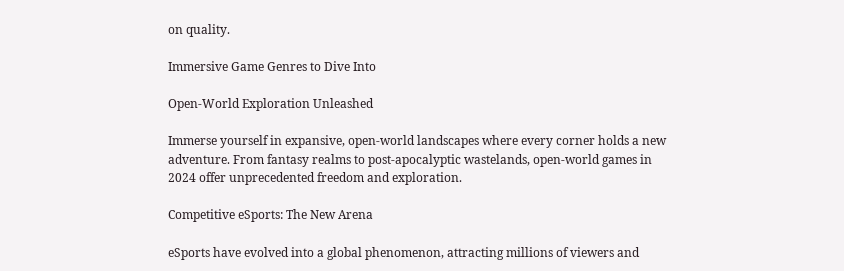on quality.

Immersive Game Genres to Dive Into

Open-World Exploration Unleashed

Immerse yourself in expansive, open-world landscapes where every corner holds a new adventure. From fantasy realms to post-apocalyptic wastelands, open-world games in 2024 offer unprecedented freedom and exploration.

Competitive eSports: The New Arena

eSports have evolved into a global phenomenon, attracting millions of viewers and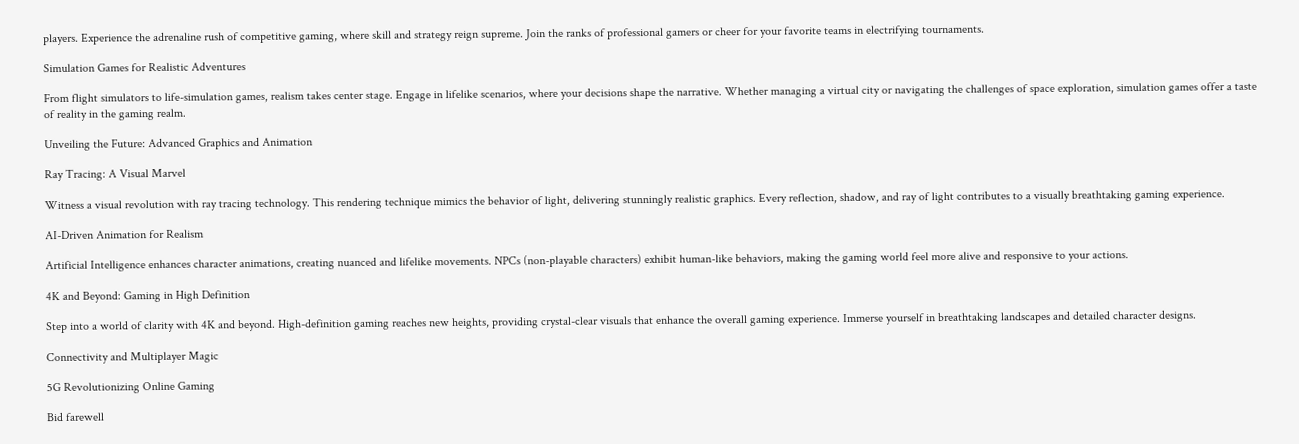players. Experience the adrenaline rush of competitive gaming, where skill and strategy reign supreme. Join the ranks of professional gamers or cheer for your favorite teams in electrifying tournaments.

Simulation Games for Realistic Adventures

From flight simulators to life-simulation games, realism takes center stage. Engage in lifelike scenarios, where your decisions shape the narrative. Whether managing a virtual city or navigating the challenges of space exploration, simulation games offer a taste of reality in the gaming realm.

Unveiling the Future: Advanced Graphics and Animation

Ray Tracing: A Visual Marvel

Witness a visual revolution with ray tracing technology. This rendering technique mimics the behavior of light, delivering stunningly realistic graphics. Every reflection, shadow, and ray of light contributes to a visually breathtaking gaming experience.

AI-Driven Animation for Realism

Artificial Intelligence enhances character animations, creating nuanced and lifelike movements. NPCs (non-playable characters) exhibit human-like behaviors, making the gaming world feel more alive and responsive to your actions.

4K and Beyond: Gaming in High Definition

Step into a world of clarity with 4K and beyond. High-definition gaming reaches new heights, providing crystal-clear visuals that enhance the overall gaming experience. Immerse yourself in breathtaking landscapes and detailed character designs.

Connectivity and Multiplayer Magic

5G Revolutionizing Online Gaming

Bid farewell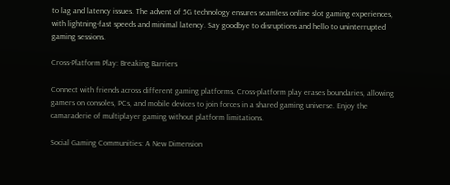to lag and latency issues. The advent of 5G technology ensures seamless online slot gaming experiences, with lightning-fast speeds and minimal latency. Say goodbye to disruptions and hello to uninterrupted gaming sessions.

Cross-Platform Play: Breaking Barriers

Connect with friends across different gaming platforms. Cross-platform play erases boundaries, allowing gamers on consoles, PCs, and mobile devices to join forces in a shared gaming universe. Enjoy the camaraderie of multiplayer gaming without platform limitations.

Social Gaming Communities: A New Dimension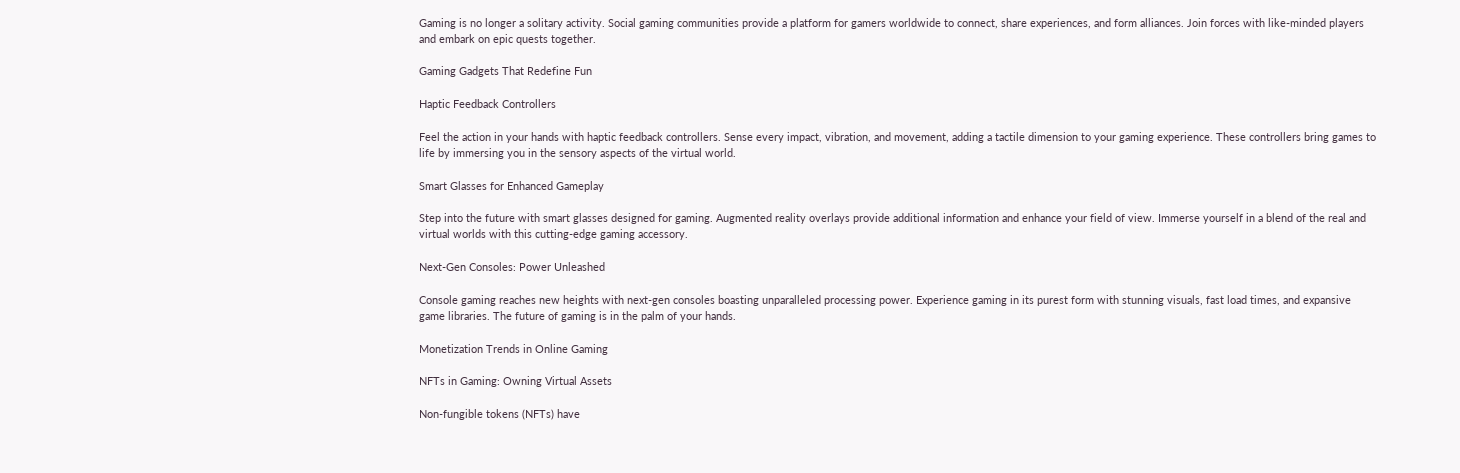Gaming is no longer a solitary activity. Social gaming communities provide a platform for gamers worldwide to connect, share experiences, and form alliances. Join forces with like-minded players and embark on epic quests together.

Gaming Gadgets That Redefine Fun

Haptic Feedback Controllers

Feel the action in your hands with haptic feedback controllers. Sense every impact, vibration, and movement, adding a tactile dimension to your gaming experience. These controllers bring games to life by immersing you in the sensory aspects of the virtual world.

Smart Glasses for Enhanced Gameplay

Step into the future with smart glasses designed for gaming. Augmented reality overlays provide additional information and enhance your field of view. Immerse yourself in a blend of the real and virtual worlds with this cutting-edge gaming accessory.

Next-Gen Consoles: Power Unleashed

Console gaming reaches new heights with next-gen consoles boasting unparalleled processing power. Experience gaming in its purest form with stunning visuals, fast load times, and expansive game libraries. The future of gaming is in the palm of your hands.

Monetization Trends in Online Gaming

NFTs in Gaming: Owning Virtual Assets

Non-fungible tokens (NFTs) have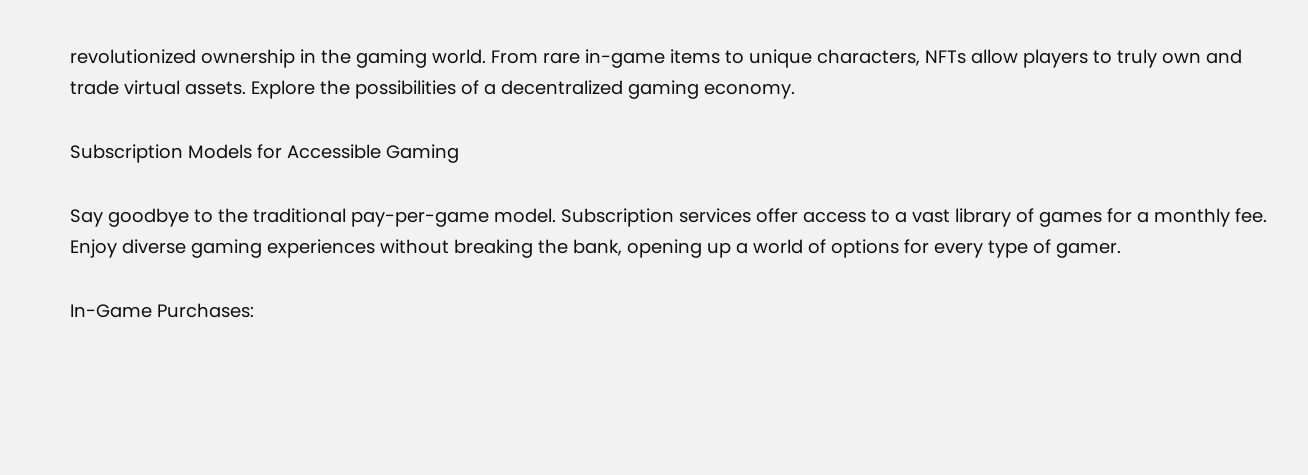revolutionized ownership in the gaming world. From rare in-game items to unique characters, NFTs allow players to truly own and trade virtual assets. Explore the possibilities of a decentralized gaming economy.

Subscription Models for Accessible Gaming

Say goodbye to the traditional pay-per-game model. Subscription services offer access to a vast library of games for a monthly fee. Enjoy diverse gaming experiences without breaking the bank, opening up a world of options for every type of gamer.

In-Game Purchases: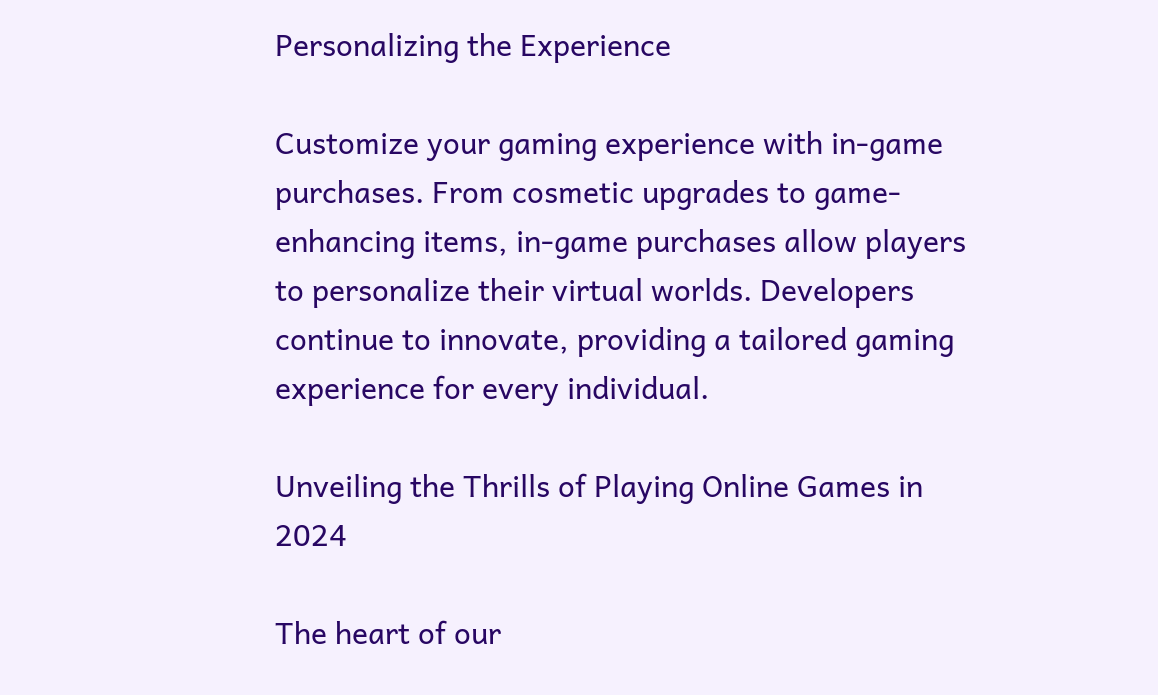Personalizing the Experience

Customize your gaming experience with in-game purchases. From cosmetic upgrades to game-enhancing items, in-game purchases allow players to personalize their virtual worlds. Developers continue to innovate, providing a tailored gaming experience for every individual.

Unveiling the Thrills of Playing Online Games in 2024

The heart of our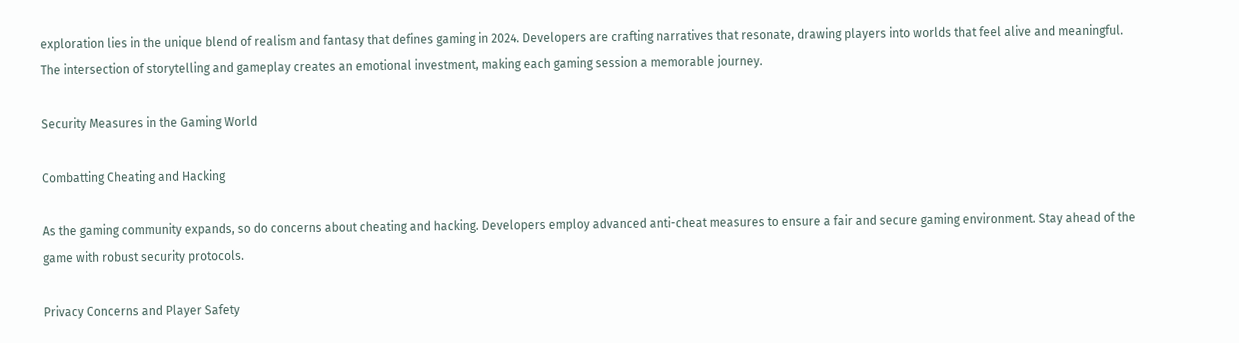exploration lies in the unique blend of realism and fantasy that defines gaming in 2024. Developers are crafting narratives that resonate, drawing players into worlds that feel alive and meaningful. The intersection of storytelling and gameplay creates an emotional investment, making each gaming session a memorable journey.

Security Measures in the Gaming World

Combatting Cheating and Hacking

As the gaming community expands, so do concerns about cheating and hacking. Developers employ advanced anti-cheat measures to ensure a fair and secure gaming environment. Stay ahead of the game with robust security protocols.

Privacy Concerns and Player Safety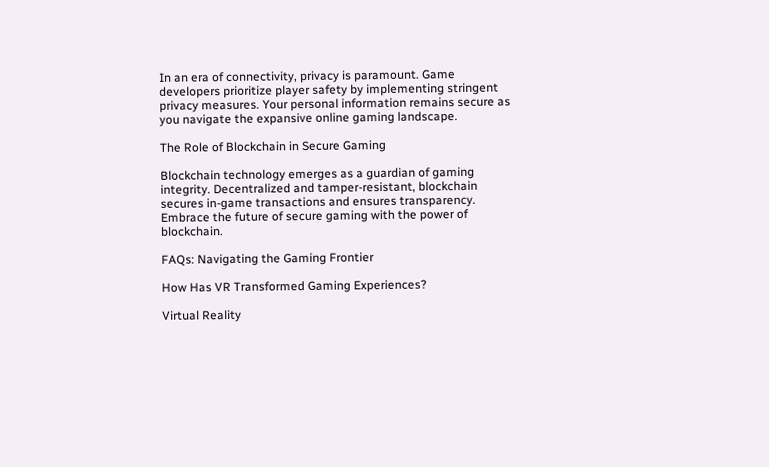In an era of connectivity, privacy is paramount. Game developers prioritize player safety by implementing stringent privacy measures. Your personal information remains secure as you navigate the expansive online gaming landscape.

The Role of Blockchain in Secure Gaming

Blockchain technology emerges as a guardian of gaming integrity. Decentralized and tamper-resistant, blockchain secures in-game transactions and ensures transparency. Embrace the future of secure gaming with the power of blockchain.

FAQs: Navigating the Gaming Frontier

How Has VR Transformed Gaming Experiences?

Virtual Reality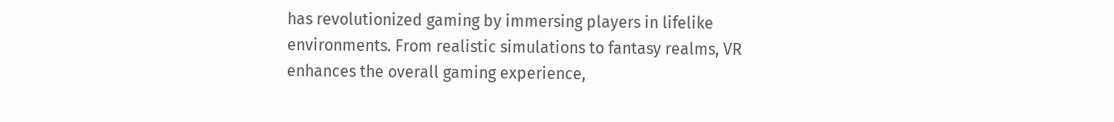has revolutionized gaming by immersing players in lifelike environments. From realistic simulations to fantasy realms, VR enhances the overall gaming experience,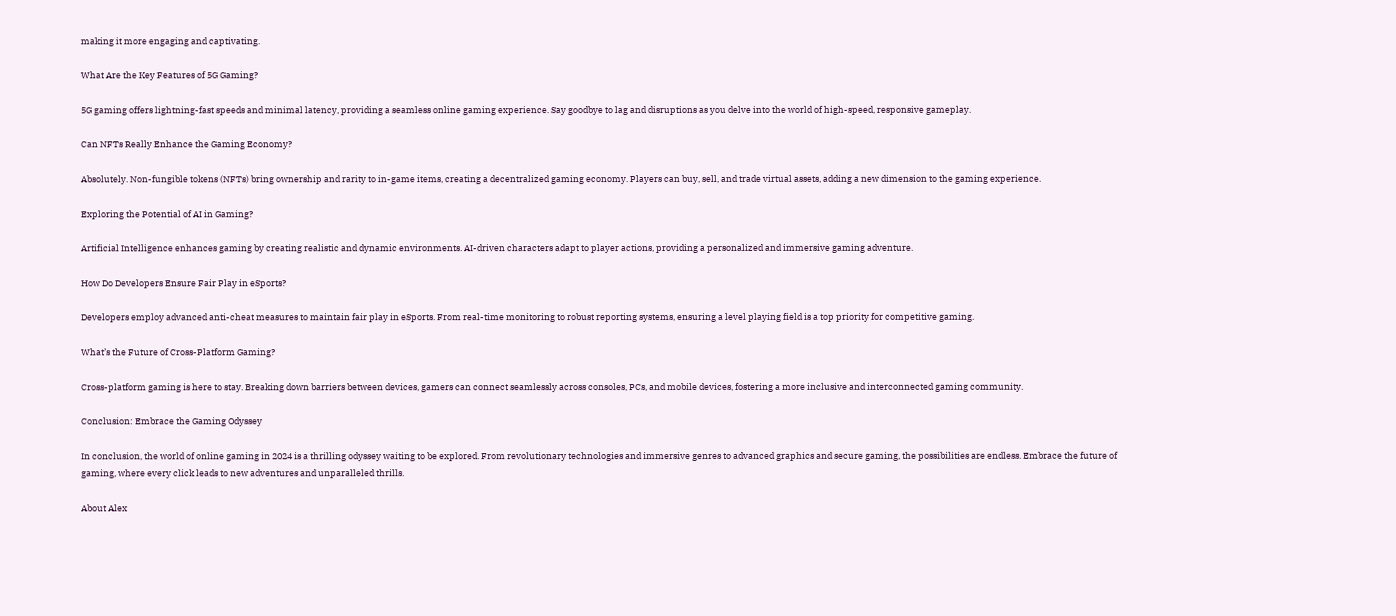making it more engaging and captivating.

What Are the Key Features of 5G Gaming?

5G gaming offers lightning-fast speeds and minimal latency, providing a seamless online gaming experience. Say goodbye to lag and disruptions as you delve into the world of high-speed, responsive gameplay.

Can NFTs Really Enhance the Gaming Economy?

Absolutely. Non-fungible tokens (NFTs) bring ownership and rarity to in-game items, creating a decentralized gaming economy. Players can buy, sell, and trade virtual assets, adding a new dimension to the gaming experience.

Exploring the Potential of AI in Gaming?

Artificial Intelligence enhances gaming by creating realistic and dynamic environments. AI-driven characters adapt to player actions, providing a personalized and immersive gaming adventure.

How Do Developers Ensure Fair Play in eSports?

Developers employ advanced anti-cheat measures to maintain fair play in eSports. From real-time monitoring to robust reporting systems, ensuring a level playing field is a top priority for competitive gaming.

What’s the Future of Cross-Platform Gaming?

Cross-platform gaming is here to stay. Breaking down barriers between devices, gamers can connect seamlessly across consoles, PCs, and mobile devices, fostering a more inclusive and interconnected gaming community.

Conclusion: Embrace the Gaming Odyssey

In conclusion, the world of online gaming in 2024 is a thrilling odyssey waiting to be explored. From revolutionary technologies and immersive genres to advanced graphics and secure gaming, the possibilities are endless. Embrace the future of gaming, where every click leads to new adventures and unparalleled thrills.

About Alex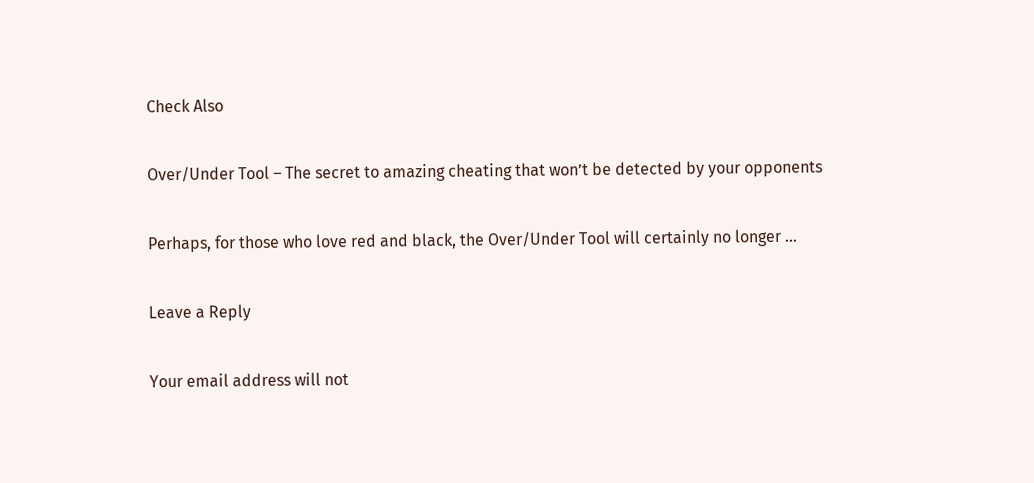Check Also

Over/Under Tool – The secret to amazing cheating that won’t be detected by your opponents

Perhaps, for those who love red and black, the Over/Under Tool will certainly no longer …

Leave a Reply

Your email address will not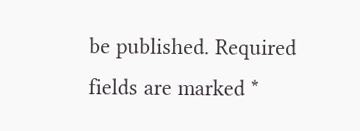be published. Required fields are marked *